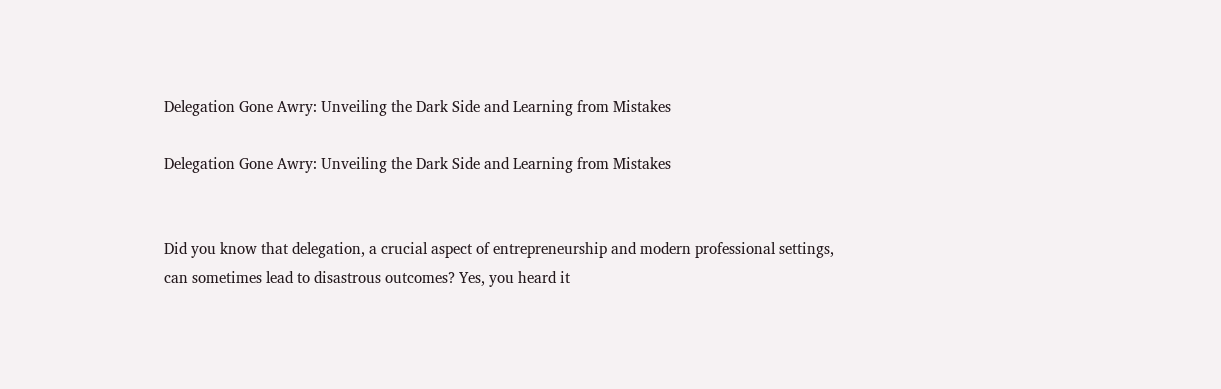Delegation Gone Awry: Unveiling the Dark Side and Learning from Mistakes

Delegation Gone Awry: Unveiling the Dark Side and Learning from Mistakes


Did you know that delegation, a crucial aspect of entrepreneurship and modern professional settings, can sometimes lead to disastrous outcomes? Yes, you heard it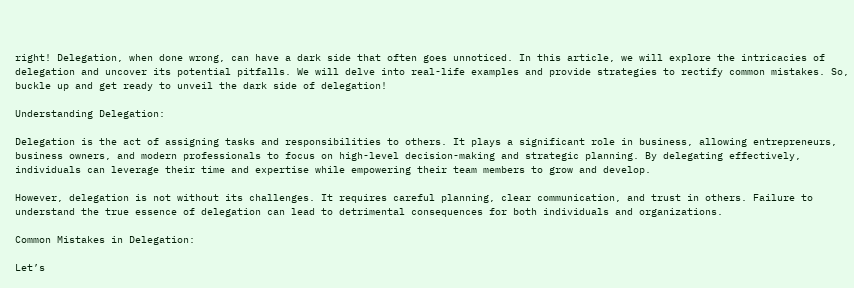right! Delegation, when done wrong, can have a dark side that often goes unnoticed. In this article, we will explore the intricacies of delegation and uncover its potential pitfalls. We will delve into real-life examples and provide strategies to rectify common mistakes. So, buckle up and get ready to unveil the dark side of delegation!

Understanding Delegation:

Delegation is the act of assigning tasks and responsibilities to others. It plays a significant role in business, allowing entrepreneurs, business owners, and modern professionals to focus on high-level decision-making and strategic planning. By delegating effectively, individuals can leverage their time and expertise while empowering their team members to grow and develop.

However, delegation is not without its challenges. It requires careful planning, clear communication, and trust in others. Failure to understand the true essence of delegation can lead to detrimental consequences for both individuals and organizations.

Common Mistakes in Delegation:

Let’s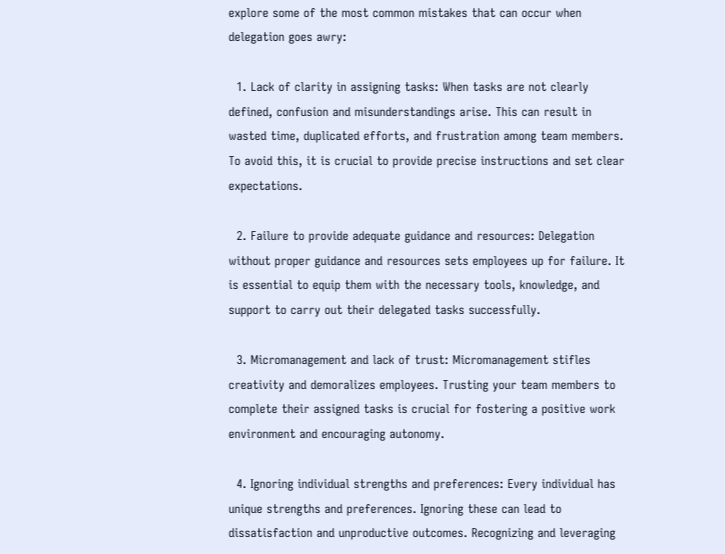explore some of the most common mistakes that can occur when delegation goes awry:

  1. Lack of clarity in assigning tasks: When tasks are not clearly defined, confusion and misunderstandings arise. This can result in wasted time, duplicated efforts, and frustration among team members. To avoid this, it is crucial to provide precise instructions and set clear expectations.

  2. Failure to provide adequate guidance and resources: Delegation without proper guidance and resources sets employees up for failure. It is essential to equip them with the necessary tools, knowledge, and support to carry out their delegated tasks successfully.

  3. Micromanagement and lack of trust: Micromanagement stifles creativity and demoralizes employees. Trusting your team members to complete their assigned tasks is crucial for fostering a positive work environment and encouraging autonomy.

  4. Ignoring individual strengths and preferences: Every individual has unique strengths and preferences. Ignoring these can lead to dissatisfaction and unproductive outcomes. Recognizing and leveraging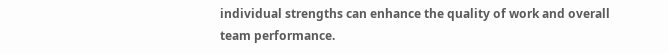individual strengths can enhance the quality of work and overall team performance.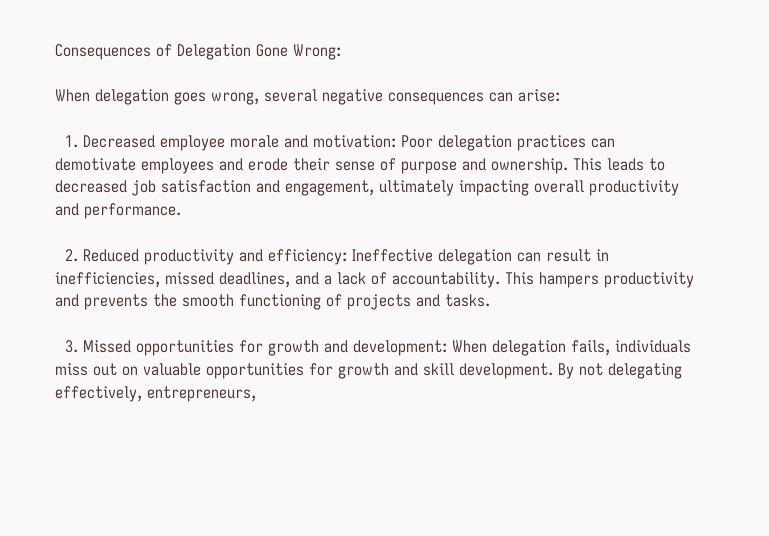Consequences of Delegation Gone Wrong:

When delegation goes wrong, several negative consequences can arise:

  1. Decreased employee morale and motivation: Poor delegation practices can demotivate employees and erode their sense of purpose and ownership. This leads to decreased job satisfaction and engagement, ultimately impacting overall productivity and performance.

  2. Reduced productivity and efficiency: Ineffective delegation can result in inefficiencies, missed deadlines, and a lack of accountability. This hampers productivity and prevents the smooth functioning of projects and tasks.

  3. Missed opportunities for growth and development: When delegation fails, individuals miss out on valuable opportunities for growth and skill development. By not delegating effectively, entrepreneurs,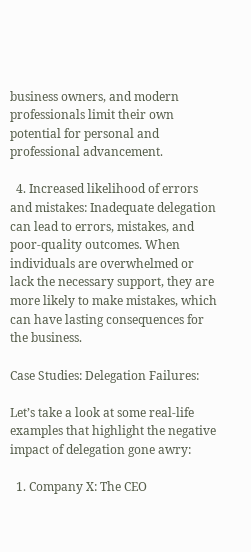business owners, and modern professionals limit their own potential for personal and professional advancement.

  4. Increased likelihood of errors and mistakes: Inadequate delegation can lead to errors, mistakes, and poor-quality outcomes. When individuals are overwhelmed or lack the necessary support, they are more likely to make mistakes, which can have lasting consequences for the business.

Case Studies: Delegation Failures:

Let’s take a look at some real-life examples that highlight the negative impact of delegation gone awry:

  1. Company X: The CEO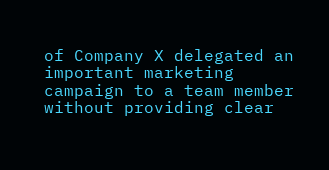of Company X delegated an important marketing campaign to a team member without providing clear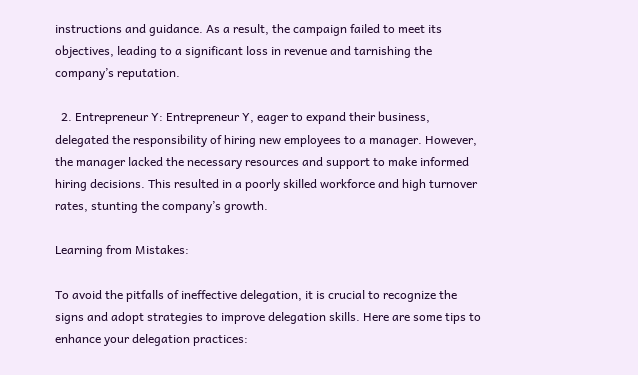instructions and guidance. As a result, the campaign failed to meet its objectives, leading to a significant loss in revenue and tarnishing the company’s reputation.

  2. Entrepreneur Y: Entrepreneur Y, eager to expand their business, delegated the responsibility of hiring new employees to a manager. However, the manager lacked the necessary resources and support to make informed hiring decisions. This resulted in a poorly skilled workforce and high turnover rates, stunting the company’s growth.

Learning from Mistakes:

To avoid the pitfalls of ineffective delegation, it is crucial to recognize the signs and adopt strategies to improve delegation skills. Here are some tips to enhance your delegation practices: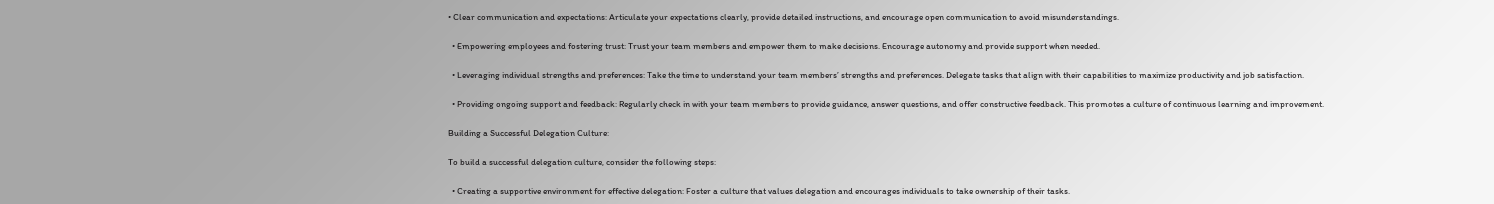• Clear communication and expectations: Articulate your expectations clearly, provide detailed instructions, and encourage open communication to avoid misunderstandings.

  • Empowering employees and fostering trust: Trust your team members and empower them to make decisions. Encourage autonomy and provide support when needed.

  • Leveraging individual strengths and preferences: Take the time to understand your team members’ strengths and preferences. Delegate tasks that align with their capabilities to maximize productivity and job satisfaction.

  • Providing ongoing support and feedback: Regularly check in with your team members to provide guidance, answer questions, and offer constructive feedback. This promotes a culture of continuous learning and improvement.

Building a Successful Delegation Culture:

To build a successful delegation culture, consider the following steps:

  • Creating a supportive environment for effective delegation: Foster a culture that values delegation and encourages individuals to take ownership of their tasks.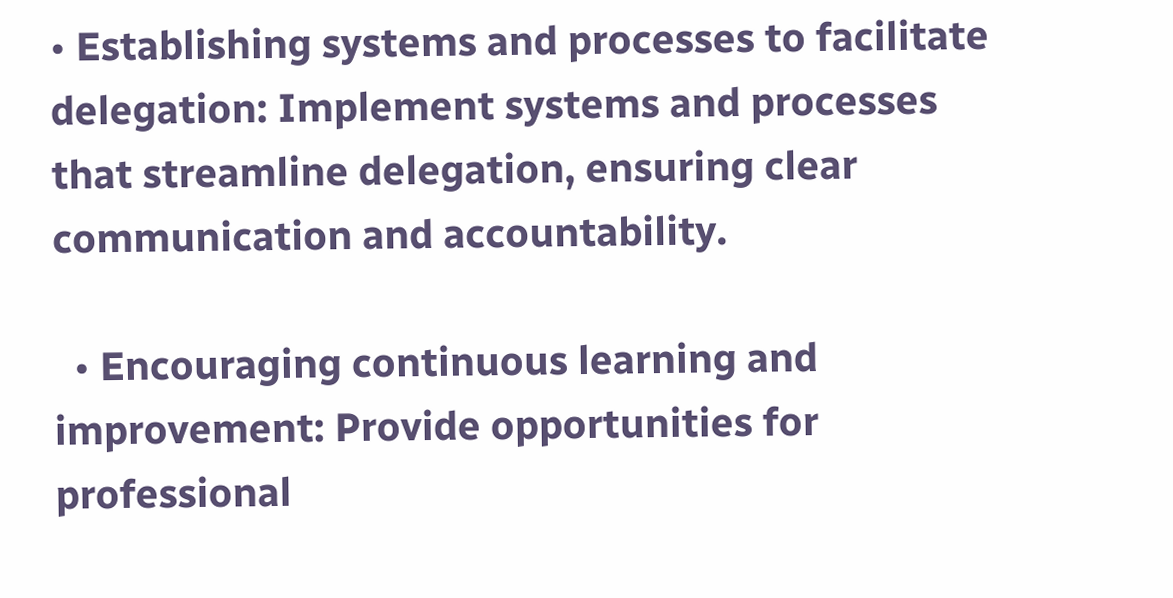• Establishing systems and processes to facilitate delegation: Implement systems and processes that streamline delegation, ensuring clear communication and accountability.

  • Encouraging continuous learning and improvement: Provide opportunities for professional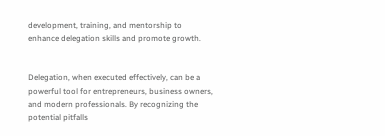development, training, and mentorship to enhance delegation skills and promote growth.


Delegation, when executed effectively, can be a powerful tool for entrepreneurs, business owners, and modern professionals. By recognizing the potential pitfalls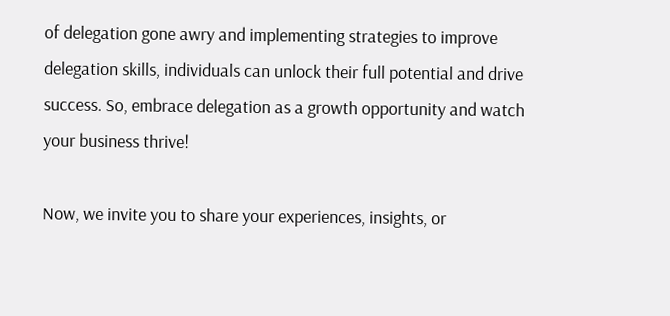of delegation gone awry and implementing strategies to improve delegation skills, individuals can unlock their full potential and drive success. So, embrace delegation as a growth opportunity and watch your business thrive!

Now, we invite you to share your experiences, insights, or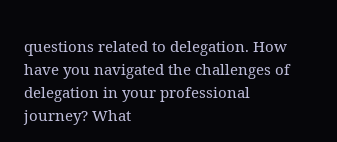questions related to delegation. How have you navigated the challenges of delegation in your professional journey? What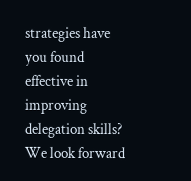strategies have you found effective in improving delegation skills? We look forward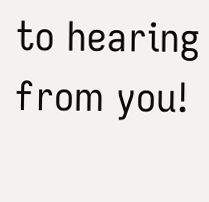to hearing from you!